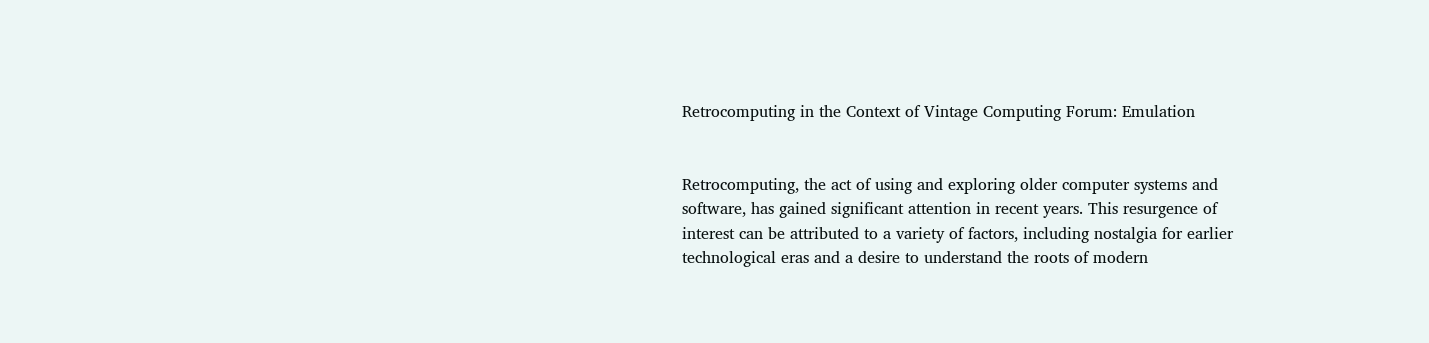Retrocomputing in the Context of Vintage Computing Forum: Emulation


Retrocomputing, the act of using and exploring older computer systems and software, has gained significant attention in recent years. This resurgence of interest can be attributed to a variety of factors, including nostalgia for earlier technological eras and a desire to understand the roots of modern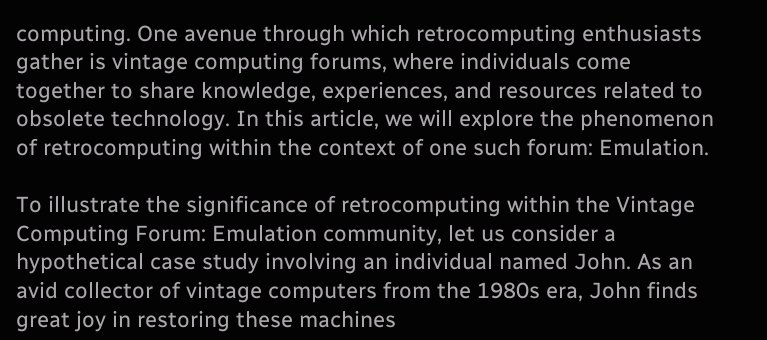computing. One avenue through which retrocomputing enthusiasts gather is vintage computing forums, where individuals come together to share knowledge, experiences, and resources related to obsolete technology. In this article, we will explore the phenomenon of retrocomputing within the context of one such forum: Emulation.

To illustrate the significance of retrocomputing within the Vintage Computing Forum: Emulation community, let us consider a hypothetical case study involving an individual named John. As an avid collector of vintage computers from the 1980s era, John finds great joy in restoring these machines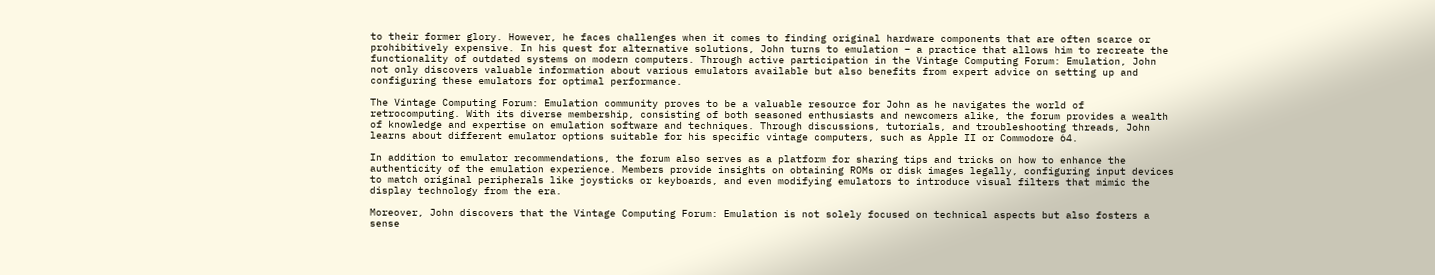to their former glory. However, he faces challenges when it comes to finding original hardware components that are often scarce or prohibitively expensive. In his quest for alternative solutions, John turns to emulation – a practice that allows him to recreate the functionality of outdated systems on modern computers. Through active participation in the Vintage Computing Forum: Emulation, John not only discovers valuable information about various emulators available but also benefits from expert advice on setting up and configuring these emulators for optimal performance.

The Vintage Computing Forum: Emulation community proves to be a valuable resource for John as he navigates the world of retrocomputing. With its diverse membership, consisting of both seasoned enthusiasts and newcomers alike, the forum provides a wealth of knowledge and expertise on emulation software and techniques. Through discussions, tutorials, and troubleshooting threads, John learns about different emulator options suitable for his specific vintage computers, such as Apple II or Commodore 64.

In addition to emulator recommendations, the forum also serves as a platform for sharing tips and tricks on how to enhance the authenticity of the emulation experience. Members provide insights on obtaining ROMs or disk images legally, configuring input devices to match original peripherals like joysticks or keyboards, and even modifying emulators to introduce visual filters that mimic the display technology from the era.

Moreover, John discovers that the Vintage Computing Forum: Emulation is not solely focused on technical aspects but also fosters a sense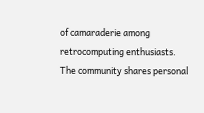of camaraderie among retrocomputing enthusiasts. The community shares personal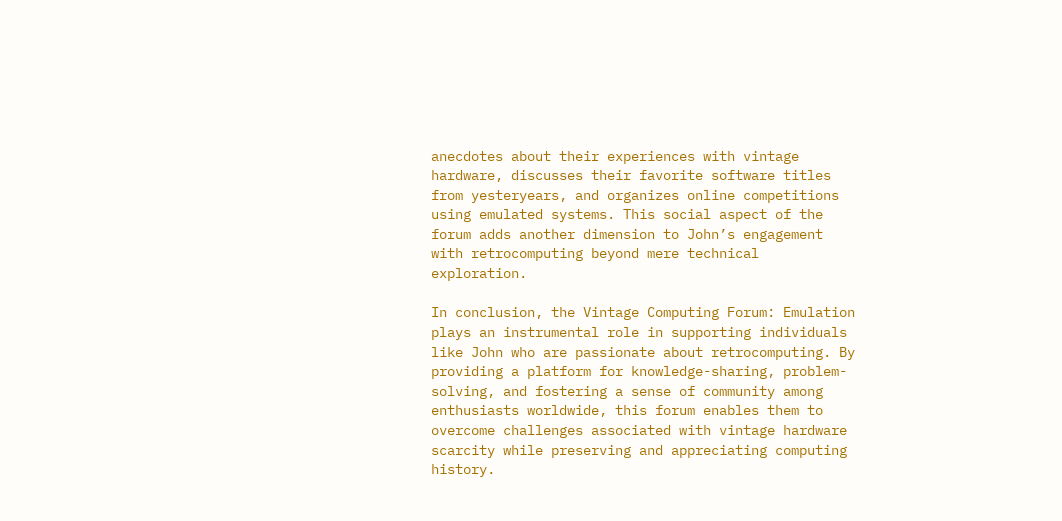anecdotes about their experiences with vintage hardware, discusses their favorite software titles from yesteryears, and organizes online competitions using emulated systems. This social aspect of the forum adds another dimension to John’s engagement with retrocomputing beyond mere technical exploration.

In conclusion, the Vintage Computing Forum: Emulation plays an instrumental role in supporting individuals like John who are passionate about retrocomputing. By providing a platform for knowledge-sharing, problem-solving, and fostering a sense of community among enthusiasts worldwide, this forum enables them to overcome challenges associated with vintage hardware scarcity while preserving and appreciating computing history.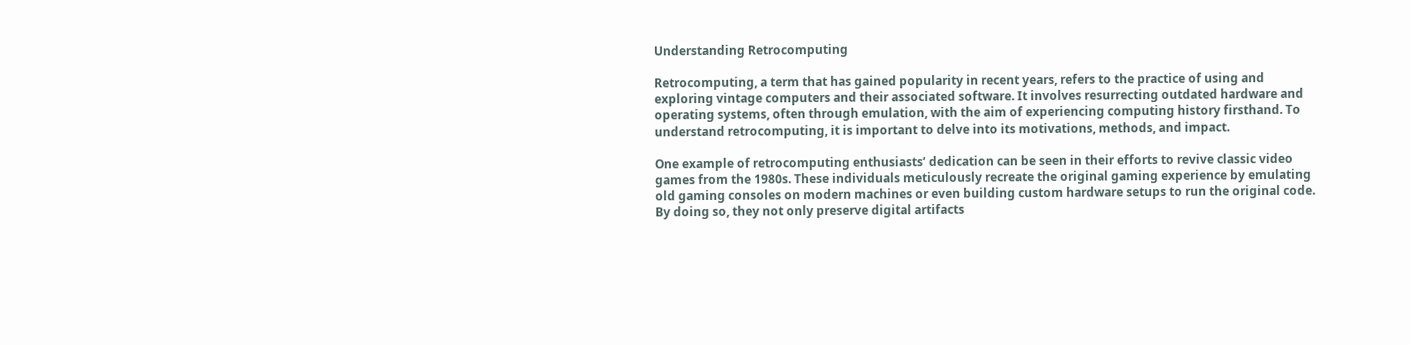Understanding Retrocomputing

Retrocomputing, a term that has gained popularity in recent years, refers to the practice of using and exploring vintage computers and their associated software. It involves resurrecting outdated hardware and operating systems, often through emulation, with the aim of experiencing computing history firsthand. To understand retrocomputing, it is important to delve into its motivations, methods, and impact.

One example of retrocomputing enthusiasts’ dedication can be seen in their efforts to revive classic video games from the 1980s. These individuals meticulously recreate the original gaming experience by emulating old gaming consoles on modern machines or even building custom hardware setups to run the original code. By doing so, they not only preserve digital artifacts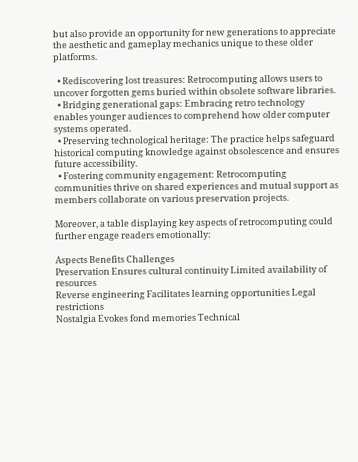but also provide an opportunity for new generations to appreciate the aesthetic and gameplay mechanics unique to these older platforms.

  • Rediscovering lost treasures: Retrocomputing allows users to uncover forgotten gems buried within obsolete software libraries.
  • Bridging generational gaps: Embracing retro technology enables younger audiences to comprehend how older computer systems operated.
  • Preserving technological heritage: The practice helps safeguard historical computing knowledge against obsolescence and ensures future accessibility.
  • Fostering community engagement: Retrocomputing communities thrive on shared experiences and mutual support as members collaborate on various preservation projects.

Moreover, a table displaying key aspects of retrocomputing could further engage readers emotionally:

Aspects Benefits Challenges
Preservation Ensures cultural continuity Limited availability of resources
Reverse engineering Facilitates learning opportunities Legal restrictions
Nostalgia Evokes fond memories Technical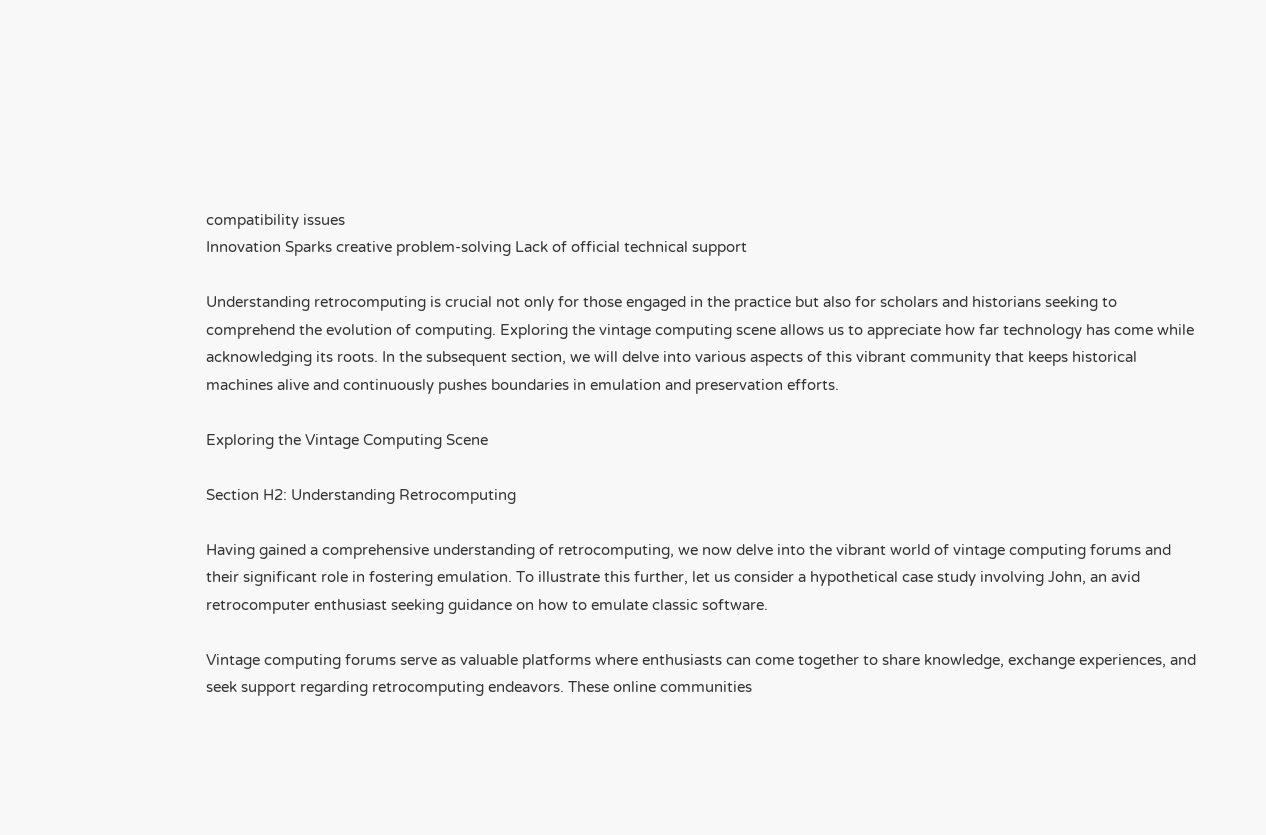compatibility issues
Innovation Sparks creative problem-solving Lack of official technical support

Understanding retrocomputing is crucial not only for those engaged in the practice but also for scholars and historians seeking to comprehend the evolution of computing. Exploring the vintage computing scene allows us to appreciate how far technology has come while acknowledging its roots. In the subsequent section, we will delve into various aspects of this vibrant community that keeps historical machines alive and continuously pushes boundaries in emulation and preservation efforts.

Exploring the Vintage Computing Scene

Section H2: Understanding Retrocomputing

Having gained a comprehensive understanding of retrocomputing, we now delve into the vibrant world of vintage computing forums and their significant role in fostering emulation. To illustrate this further, let us consider a hypothetical case study involving John, an avid retrocomputer enthusiast seeking guidance on how to emulate classic software.

Vintage computing forums serve as valuable platforms where enthusiasts can come together to share knowledge, exchange experiences, and seek support regarding retrocomputing endeavors. These online communities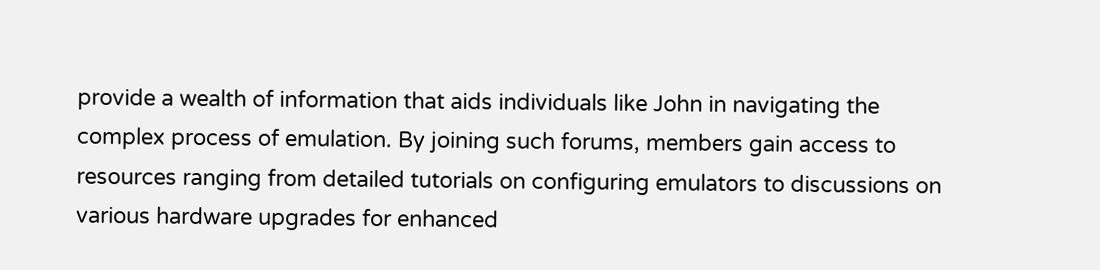provide a wealth of information that aids individuals like John in navigating the complex process of emulation. By joining such forums, members gain access to resources ranging from detailed tutorials on configuring emulators to discussions on various hardware upgrades for enhanced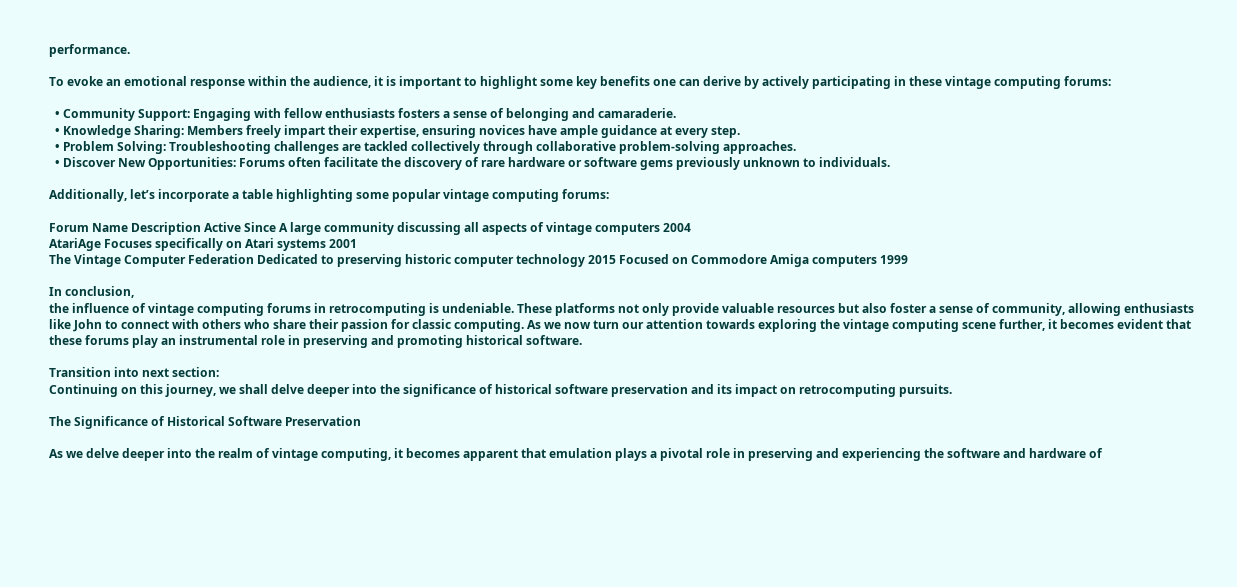performance.

To evoke an emotional response within the audience, it is important to highlight some key benefits one can derive by actively participating in these vintage computing forums:

  • Community Support: Engaging with fellow enthusiasts fosters a sense of belonging and camaraderie.
  • Knowledge Sharing: Members freely impart their expertise, ensuring novices have ample guidance at every step.
  • Problem Solving: Troubleshooting challenges are tackled collectively through collaborative problem-solving approaches.
  • Discover New Opportunities: Forums often facilitate the discovery of rare hardware or software gems previously unknown to individuals.

Additionally, let’s incorporate a table highlighting some popular vintage computing forums:

Forum Name Description Active Since A large community discussing all aspects of vintage computers 2004
AtariAge Focuses specifically on Atari systems 2001
The Vintage Computer Federation Dedicated to preserving historic computer technology 2015 Focused on Commodore Amiga computers 1999

In conclusion,
the influence of vintage computing forums in retrocomputing is undeniable. These platforms not only provide valuable resources but also foster a sense of community, allowing enthusiasts like John to connect with others who share their passion for classic computing. As we now turn our attention towards exploring the vintage computing scene further, it becomes evident that these forums play an instrumental role in preserving and promoting historical software.

Transition into next section:
Continuing on this journey, we shall delve deeper into the significance of historical software preservation and its impact on retrocomputing pursuits.

The Significance of Historical Software Preservation

As we delve deeper into the realm of vintage computing, it becomes apparent that emulation plays a pivotal role in preserving and experiencing the software and hardware of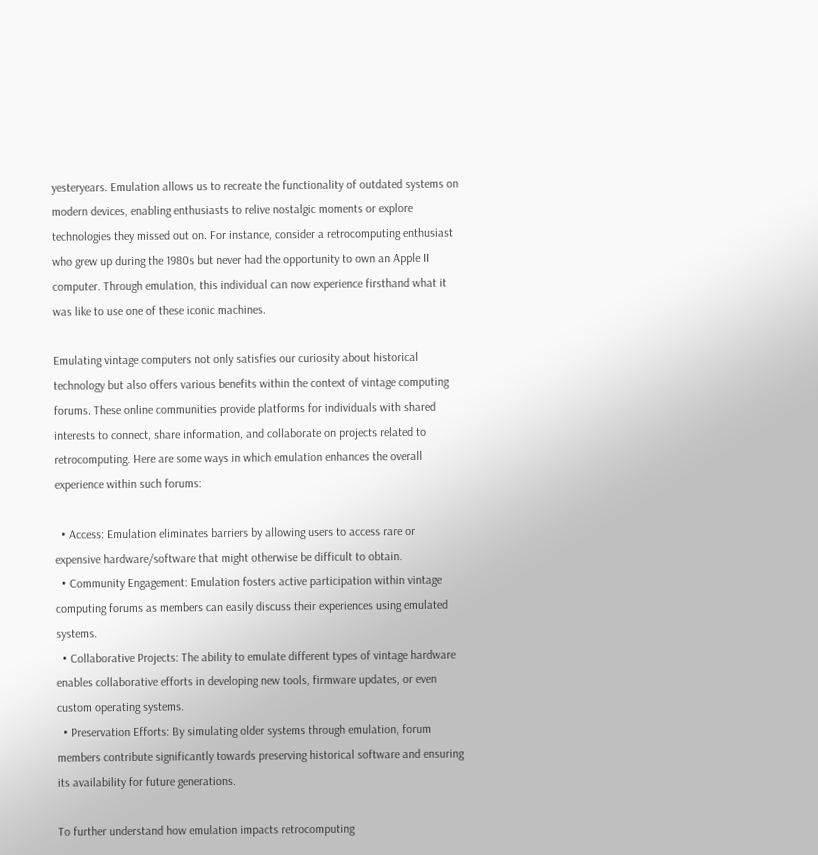yesteryears. Emulation allows us to recreate the functionality of outdated systems on modern devices, enabling enthusiasts to relive nostalgic moments or explore technologies they missed out on. For instance, consider a retrocomputing enthusiast who grew up during the 1980s but never had the opportunity to own an Apple II computer. Through emulation, this individual can now experience firsthand what it was like to use one of these iconic machines.

Emulating vintage computers not only satisfies our curiosity about historical technology but also offers various benefits within the context of vintage computing forums. These online communities provide platforms for individuals with shared interests to connect, share information, and collaborate on projects related to retrocomputing. Here are some ways in which emulation enhances the overall experience within such forums:

  • Access: Emulation eliminates barriers by allowing users to access rare or expensive hardware/software that might otherwise be difficult to obtain.
  • Community Engagement: Emulation fosters active participation within vintage computing forums as members can easily discuss their experiences using emulated systems.
  • Collaborative Projects: The ability to emulate different types of vintage hardware enables collaborative efforts in developing new tools, firmware updates, or even custom operating systems.
  • Preservation Efforts: By simulating older systems through emulation, forum members contribute significantly towards preserving historical software and ensuring its availability for future generations.

To further understand how emulation impacts retrocomputing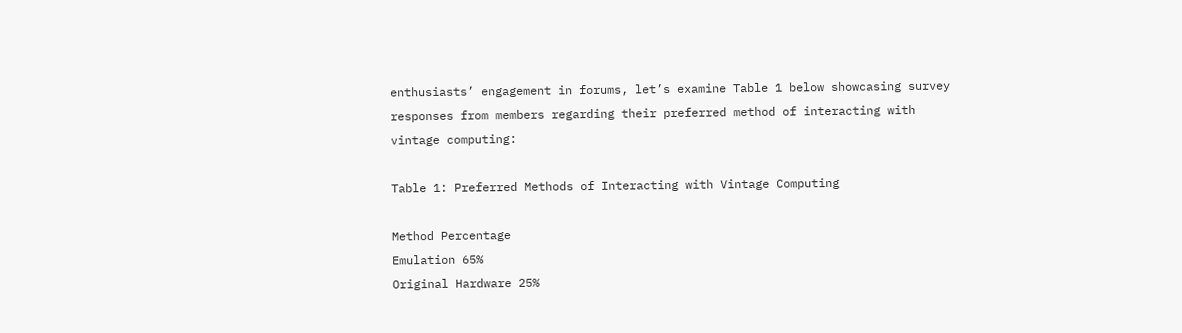enthusiasts’ engagement in forums, let’s examine Table 1 below showcasing survey responses from members regarding their preferred method of interacting with vintage computing:

Table 1: Preferred Methods of Interacting with Vintage Computing

Method Percentage
Emulation 65%
Original Hardware 25%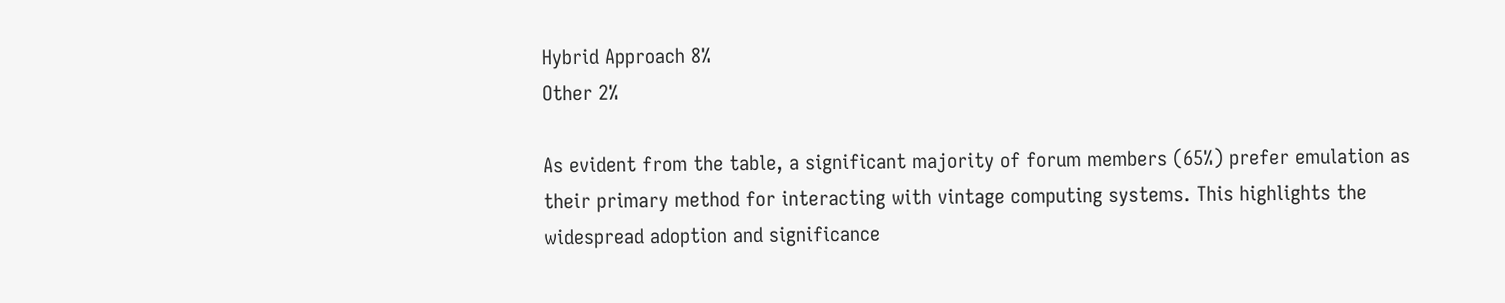Hybrid Approach 8%
Other 2%

As evident from the table, a significant majority of forum members (65%) prefer emulation as their primary method for interacting with vintage computing systems. This highlights the widespread adoption and significance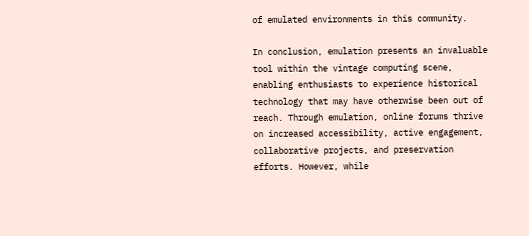of emulated environments in this community.

In conclusion, emulation presents an invaluable tool within the vintage computing scene, enabling enthusiasts to experience historical technology that may have otherwise been out of reach. Through emulation, online forums thrive on increased accessibility, active engagement, collaborative projects, and preservation efforts. However, while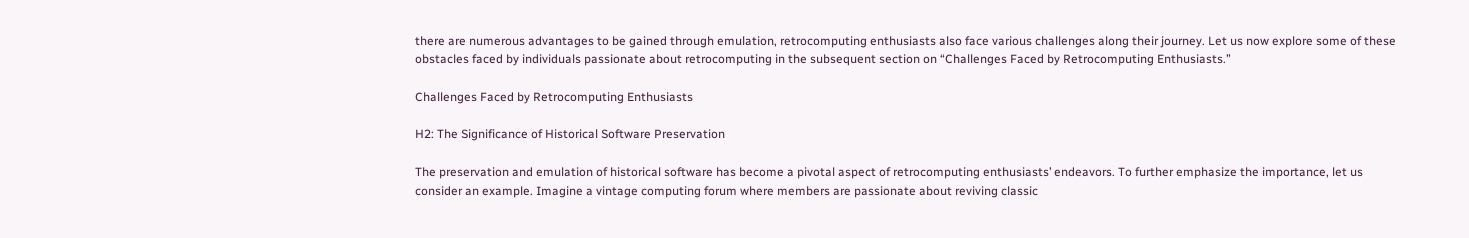there are numerous advantages to be gained through emulation, retrocomputing enthusiasts also face various challenges along their journey. Let us now explore some of these obstacles faced by individuals passionate about retrocomputing in the subsequent section on “Challenges Faced by Retrocomputing Enthusiasts.”

Challenges Faced by Retrocomputing Enthusiasts

H2: The Significance of Historical Software Preservation

The preservation and emulation of historical software has become a pivotal aspect of retrocomputing enthusiasts’ endeavors. To further emphasize the importance, let us consider an example. Imagine a vintage computing forum where members are passionate about reviving classic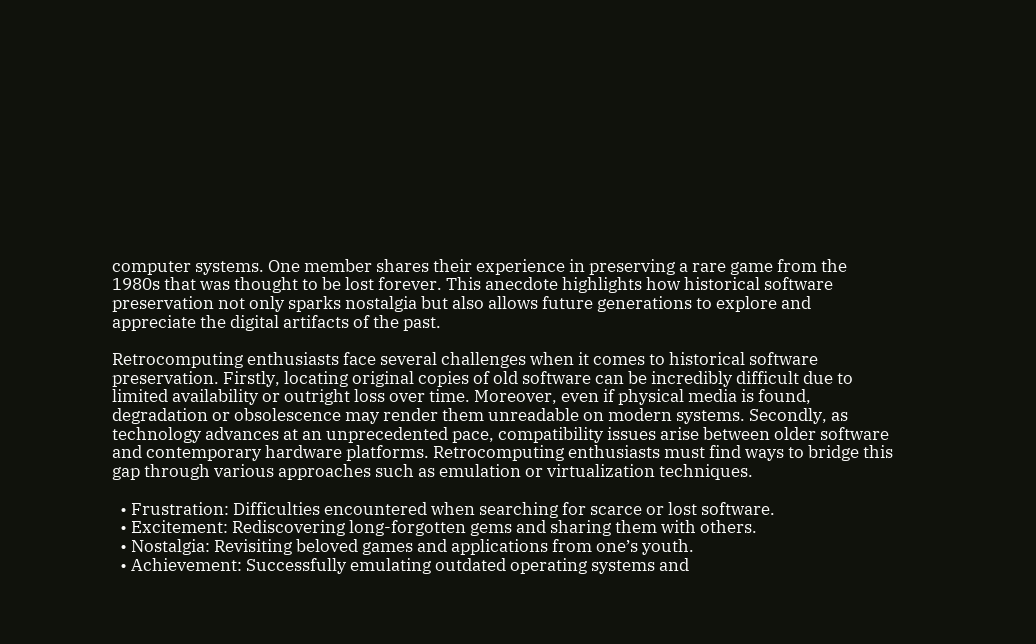computer systems. One member shares their experience in preserving a rare game from the 1980s that was thought to be lost forever. This anecdote highlights how historical software preservation not only sparks nostalgia but also allows future generations to explore and appreciate the digital artifacts of the past.

Retrocomputing enthusiasts face several challenges when it comes to historical software preservation. Firstly, locating original copies of old software can be incredibly difficult due to limited availability or outright loss over time. Moreover, even if physical media is found, degradation or obsolescence may render them unreadable on modern systems. Secondly, as technology advances at an unprecedented pace, compatibility issues arise between older software and contemporary hardware platforms. Retrocomputing enthusiasts must find ways to bridge this gap through various approaches such as emulation or virtualization techniques.

  • Frustration: Difficulties encountered when searching for scarce or lost software.
  • Excitement: Rediscovering long-forgotten gems and sharing them with others.
  • Nostalgia: Revisiting beloved games and applications from one’s youth.
  • Achievement: Successfully emulating outdated operating systems and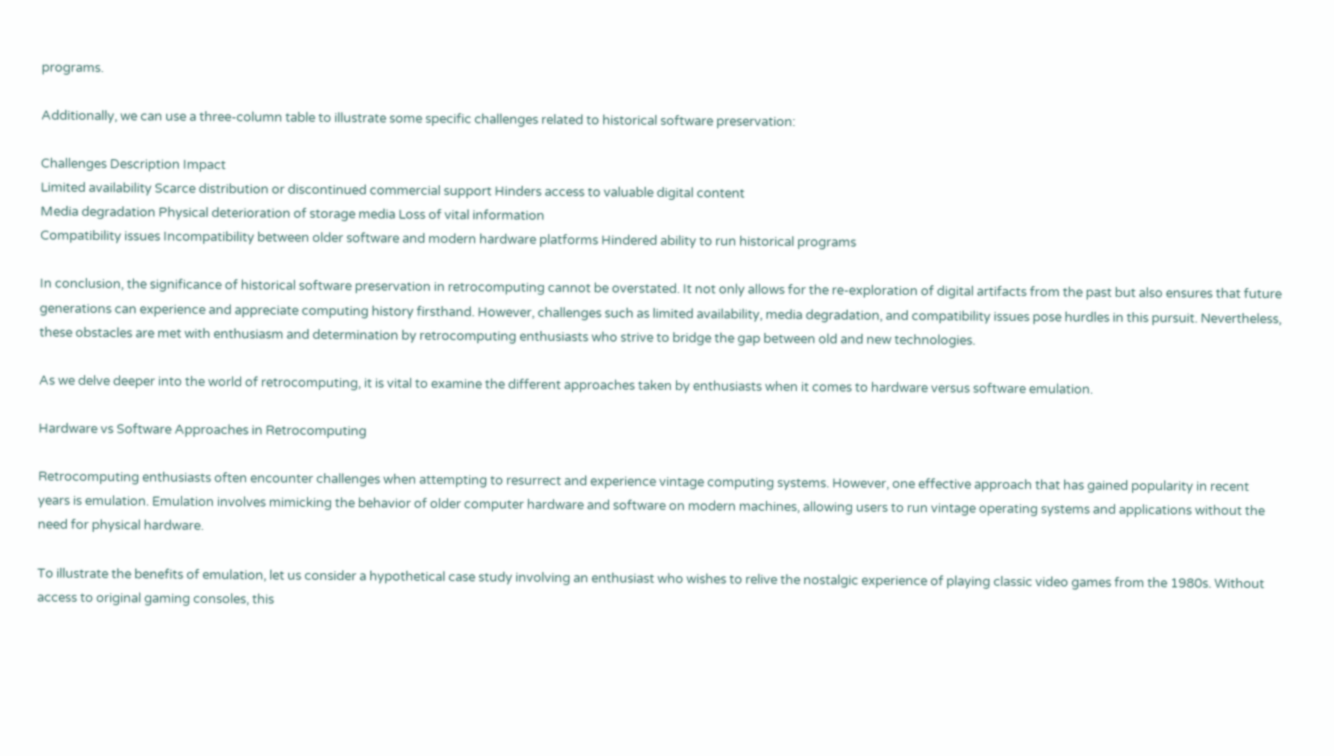programs.

Additionally, we can use a three-column table to illustrate some specific challenges related to historical software preservation:

Challenges Description Impact
Limited availability Scarce distribution or discontinued commercial support Hinders access to valuable digital content
Media degradation Physical deterioration of storage media Loss of vital information
Compatibility issues Incompatibility between older software and modern hardware platforms Hindered ability to run historical programs

In conclusion, the significance of historical software preservation in retrocomputing cannot be overstated. It not only allows for the re-exploration of digital artifacts from the past but also ensures that future generations can experience and appreciate computing history firsthand. However, challenges such as limited availability, media degradation, and compatibility issues pose hurdles in this pursuit. Nevertheless, these obstacles are met with enthusiasm and determination by retrocomputing enthusiasts who strive to bridge the gap between old and new technologies.

As we delve deeper into the world of retrocomputing, it is vital to examine the different approaches taken by enthusiasts when it comes to hardware versus software emulation.

Hardware vs Software Approaches in Retrocomputing

Retrocomputing enthusiasts often encounter challenges when attempting to resurrect and experience vintage computing systems. However, one effective approach that has gained popularity in recent years is emulation. Emulation involves mimicking the behavior of older computer hardware and software on modern machines, allowing users to run vintage operating systems and applications without the need for physical hardware.

To illustrate the benefits of emulation, let us consider a hypothetical case study involving an enthusiast who wishes to relive the nostalgic experience of playing classic video games from the 1980s. Without access to original gaming consoles, this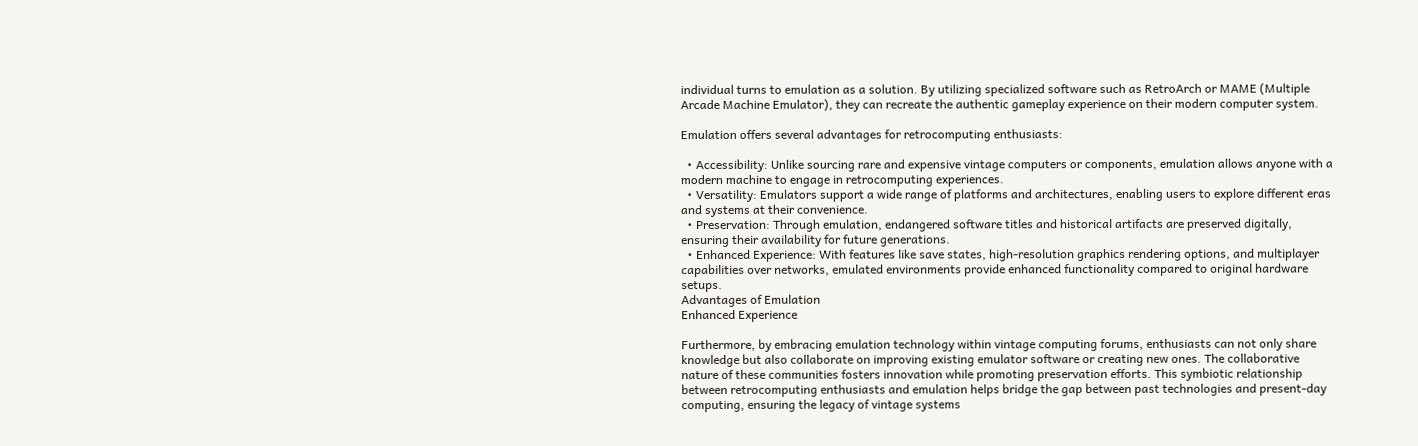individual turns to emulation as a solution. By utilizing specialized software such as RetroArch or MAME (Multiple Arcade Machine Emulator), they can recreate the authentic gameplay experience on their modern computer system.

Emulation offers several advantages for retrocomputing enthusiasts:

  • Accessibility: Unlike sourcing rare and expensive vintage computers or components, emulation allows anyone with a modern machine to engage in retrocomputing experiences.
  • Versatility: Emulators support a wide range of platforms and architectures, enabling users to explore different eras and systems at their convenience.
  • Preservation: Through emulation, endangered software titles and historical artifacts are preserved digitally, ensuring their availability for future generations.
  • Enhanced Experience: With features like save states, high-resolution graphics rendering options, and multiplayer capabilities over networks, emulated environments provide enhanced functionality compared to original hardware setups.
Advantages of Emulation
Enhanced Experience

Furthermore, by embracing emulation technology within vintage computing forums, enthusiasts can not only share knowledge but also collaborate on improving existing emulator software or creating new ones. The collaborative nature of these communities fosters innovation while promoting preservation efforts. This symbiotic relationship between retrocomputing enthusiasts and emulation helps bridge the gap between past technologies and present-day computing, ensuring the legacy of vintage systems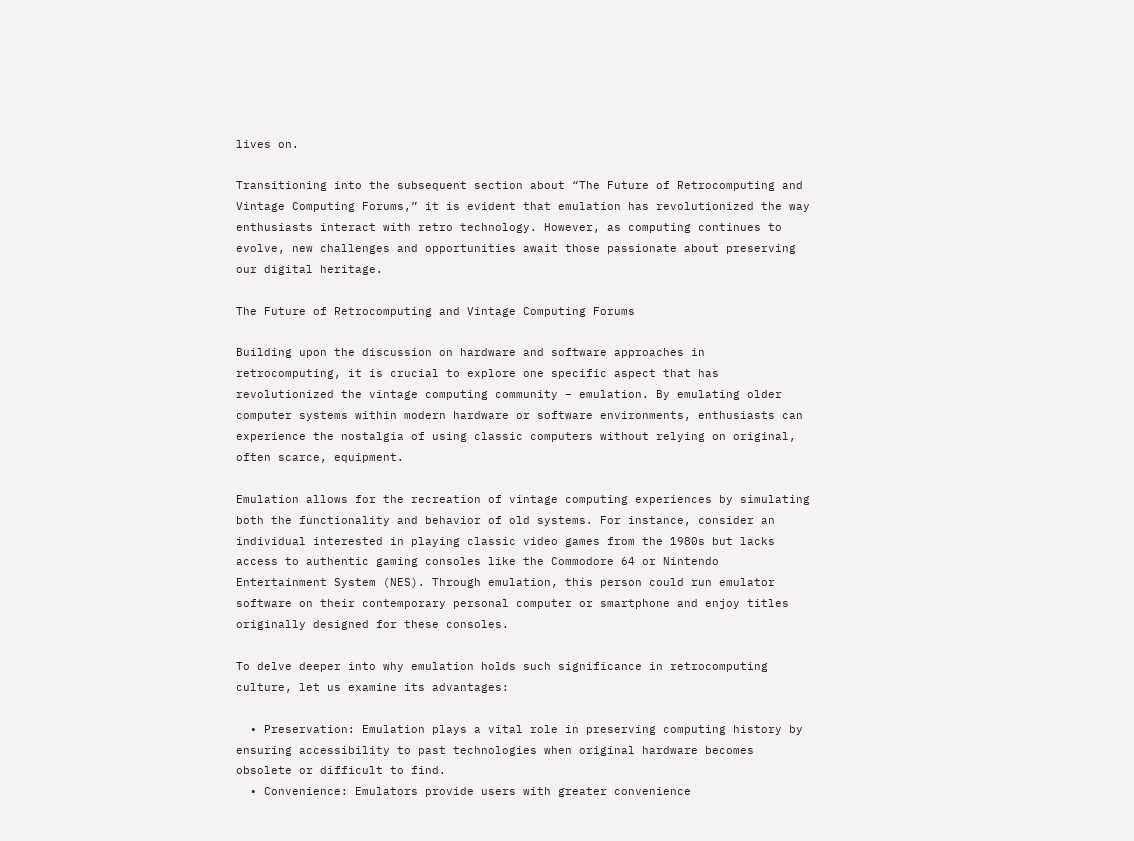lives on.

Transitioning into the subsequent section about “The Future of Retrocomputing and Vintage Computing Forums,” it is evident that emulation has revolutionized the way enthusiasts interact with retro technology. However, as computing continues to evolve, new challenges and opportunities await those passionate about preserving our digital heritage.

The Future of Retrocomputing and Vintage Computing Forums

Building upon the discussion on hardware and software approaches in retrocomputing, it is crucial to explore one specific aspect that has revolutionized the vintage computing community – emulation. By emulating older computer systems within modern hardware or software environments, enthusiasts can experience the nostalgia of using classic computers without relying on original, often scarce, equipment.

Emulation allows for the recreation of vintage computing experiences by simulating both the functionality and behavior of old systems. For instance, consider an individual interested in playing classic video games from the 1980s but lacks access to authentic gaming consoles like the Commodore 64 or Nintendo Entertainment System (NES). Through emulation, this person could run emulator software on their contemporary personal computer or smartphone and enjoy titles originally designed for these consoles.

To delve deeper into why emulation holds such significance in retrocomputing culture, let us examine its advantages:

  • Preservation: Emulation plays a vital role in preserving computing history by ensuring accessibility to past technologies when original hardware becomes obsolete or difficult to find.
  • Convenience: Emulators provide users with greater convenience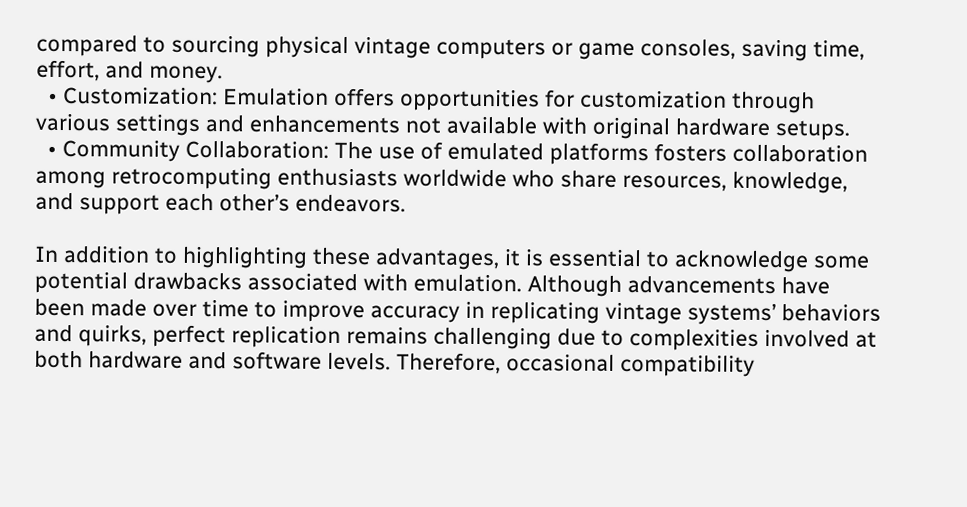compared to sourcing physical vintage computers or game consoles, saving time, effort, and money.
  • Customization: Emulation offers opportunities for customization through various settings and enhancements not available with original hardware setups.
  • Community Collaboration: The use of emulated platforms fosters collaboration among retrocomputing enthusiasts worldwide who share resources, knowledge, and support each other’s endeavors.

In addition to highlighting these advantages, it is essential to acknowledge some potential drawbacks associated with emulation. Although advancements have been made over time to improve accuracy in replicating vintage systems’ behaviors and quirks, perfect replication remains challenging due to complexities involved at both hardware and software levels. Therefore, occasional compatibility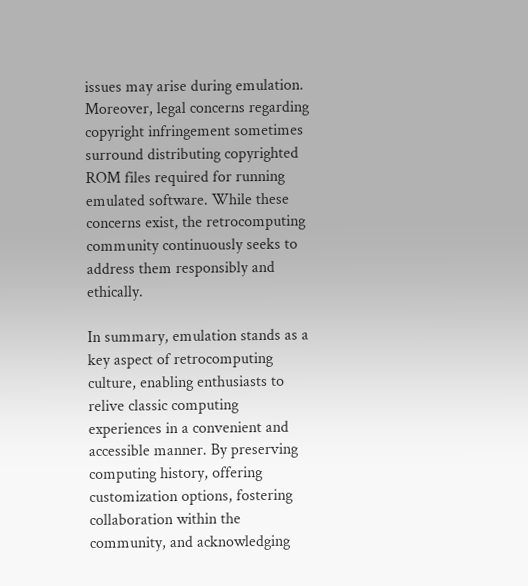issues may arise during emulation. Moreover, legal concerns regarding copyright infringement sometimes surround distributing copyrighted ROM files required for running emulated software. While these concerns exist, the retrocomputing community continuously seeks to address them responsibly and ethically.

In summary, emulation stands as a key aspect of retrocomputing culture, enabling enthusiasts to relive classic computing experiences in a convenient and accessible manner. By preserving computing history, offering customization options, fostering collaboration within the community, and acknowledging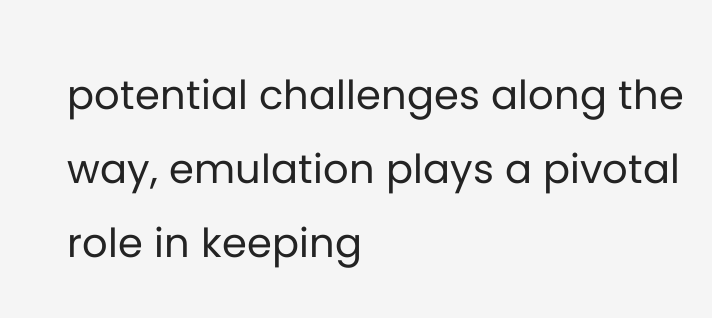potential challenges along the way, emulation plays a pivotal role in keeping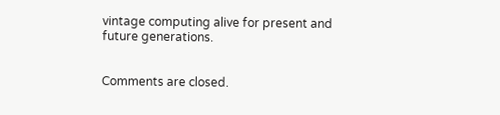vintage computing alive for present and future generations.


Comments are closed.